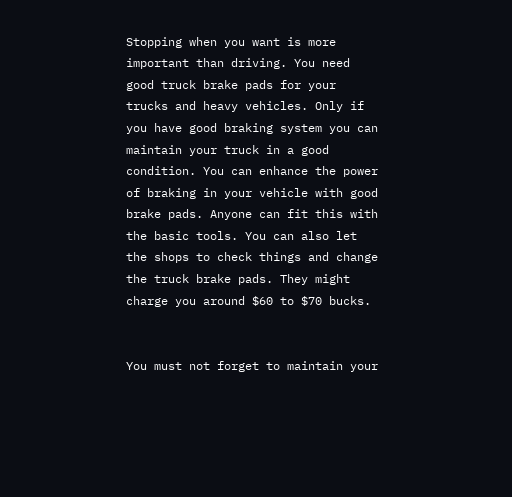Stopping when you want is more important than driving. You need good truck brake pads for your trucks and heavy vehicles. Only if you have good braking system you can maintain your truck in a good condition. You can enhance the power of braking in your vehicle with good brake pads. Anyone can fit this with the basic tools. You can also let the shops to check things and change the truck brake pads. They might charge you around $60 to $70 bucks.


You must not forget to maintain your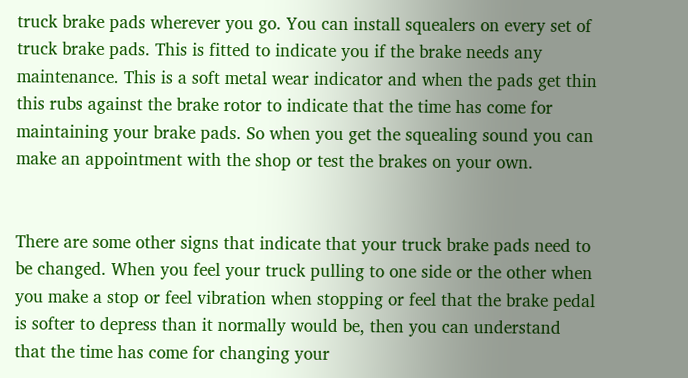truck brake pads wherever you go. You can install squealers on every set of truck brake pads. This is fitted to indicate you if the brake needs any maintenance. This is a soft metal wear indicator and when the pads get thin this rubs against the brake rotor to indicate that the time has come for maintaining your brake pads. So when you get the squealing sound you can make an appointment with the shop or test the brakes on your own.


There are some other signs that indicate that your truck brake pads need to be changed. When you feel your truck pulling to one side or the other when you make a stop or feel vibration when stopping or feel that the brake pedal is softer to depress than it normally would be, then you can understand that the time has come for changing your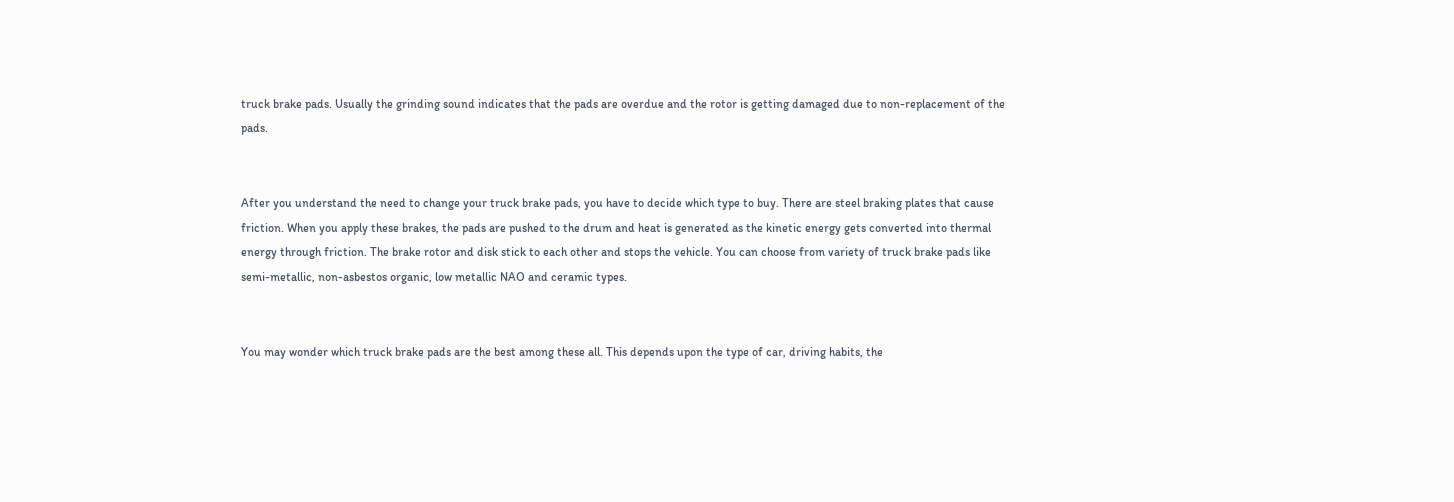truck brake pads. Usually the grinding sound indicates that the pads are overdue and the rotor is getting damaged due to non-replacement of the pads.


After you understand the need to change your truck brake pads, you have to decide which type to buy. There are steel braking plates that cause friction. When you apply these brakes, the pads are pushed to the drum and heat is generated as the kinetic energy gets converted into thermal energy through friction. The brake rotor and disk stick to each other and stops the vehicle. You can choose from variety of truck brake pads like semi-metallic, non-asbestos organic, low metallic NAO and ceramic types.


You may wonder which truck brake pads are the best among these all. This depends upon the type of car, driving habits, the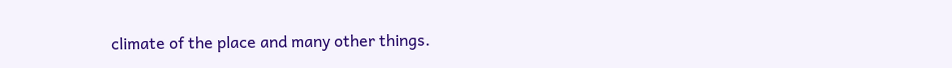climate of the place and many other things.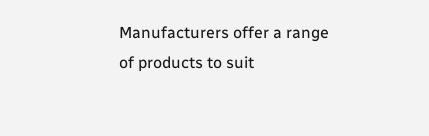Manufacturers offer a range of products to suit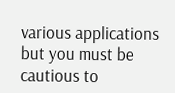various applications but you must be cautious to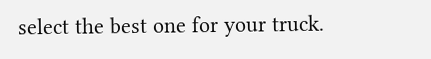select the best one for your truck.